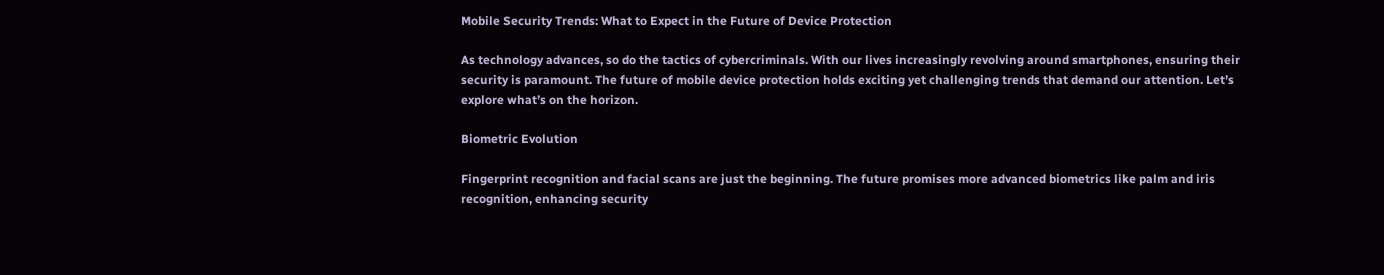Mobile Security Trends: What to Expect in the Future of Device Protection

As technology advances, so do the tactics of cybercriminals. With our lives increasingly revolving around smartphones, ensuring their security is paramount. The future of mobile device protection holds exciting yet challenging trends that demand our attention. Let’s explore what’s on the horizon.

Biometric Evolution

Fingerprint recognition and facial scans are just the beginning. The future promises more advanced biometrics like palm and iris recognition, enhancing security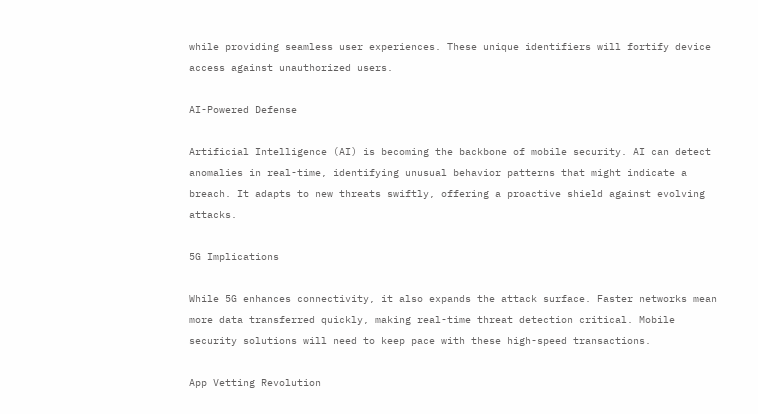while providing seamless user experiences. These unique identifiers will fortify device access against unauthorized users.

AI-Powered Defense

Artificial Intelligence (AI) is becoming the backbone of mobile security. AI can detect anomalies in real-time, identifying unusual behavior patterns that might indicate a breach. It adapts to new threats swiftly, offering a proactive shield against evolving attacks.

5G Implications

While 5G enhances connectivity, it also expands the attack surface. Faster networks mean more data transferred quickly, making real-time threat detection critical. Mobile security solutions will need to keep pace with these high-speed transactions.

App Vetting Revolution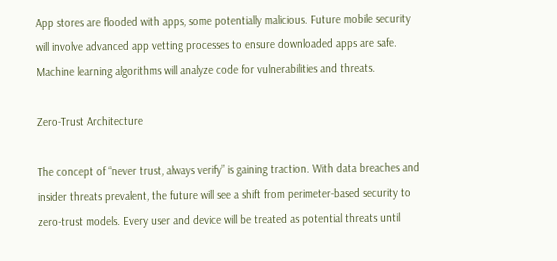App stores are flooded with apps, some potentially malicious. Future mobile security will involve advanced app vetting processes to ensure downloaded apps are safe. Machine learning algorithms will analyze code for vulnerabilities and threats.

Zero-Trust Architecture

The concept of “never trust, always verify” is gaining traction. With data breaches and insider threats prevalent, the future will see a shift from perimeter-based security to zero-trust models. Every user and device will be treated as potential threats until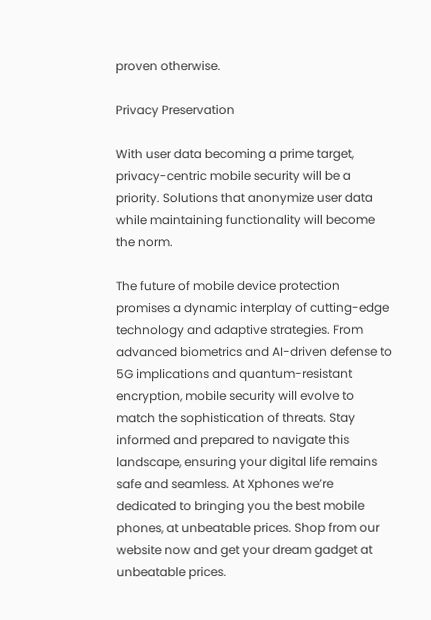proven otherwise.

Privacy Preservation

With user data becoming a prime target, privacy-centric mobile security will be a priority. Solutions that anonymize user data while maintaining functionality will become the norm.

The future of mobile device protection promises a dynamic interplay of cutting-edge technology and adaptive strategies. From advanced biometrics and AI-driven defense to 5G implications and quantum-resistant encryption, mobile security will evolve to match the sophistication of threats. Stay informed and prepared to navigate this landscape, ensuring your digital life remains safe and seamless. At Xphones we’re dedicated to bringing you the best mobile phones, at unbeatable prices. Shop from our website now and get your dream gadget at unbeatable prices.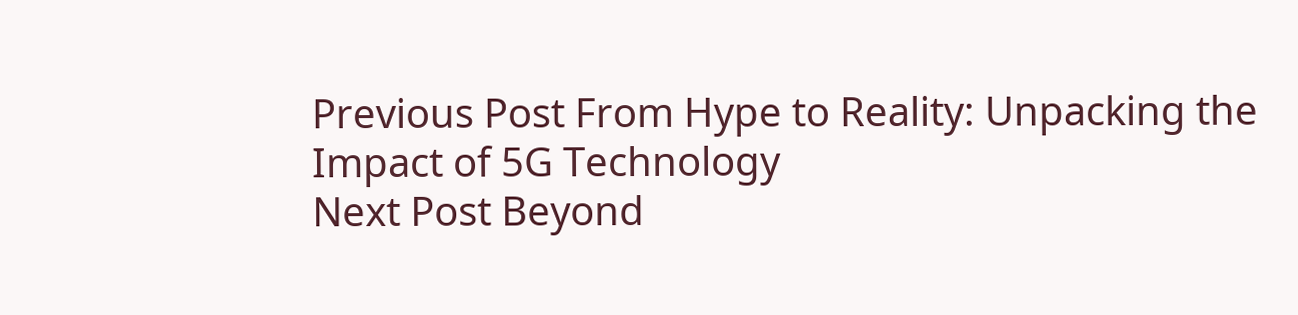Previous Post From Hype to Reality: Unpacking the Impact of 5G Technology
Next Post Beyond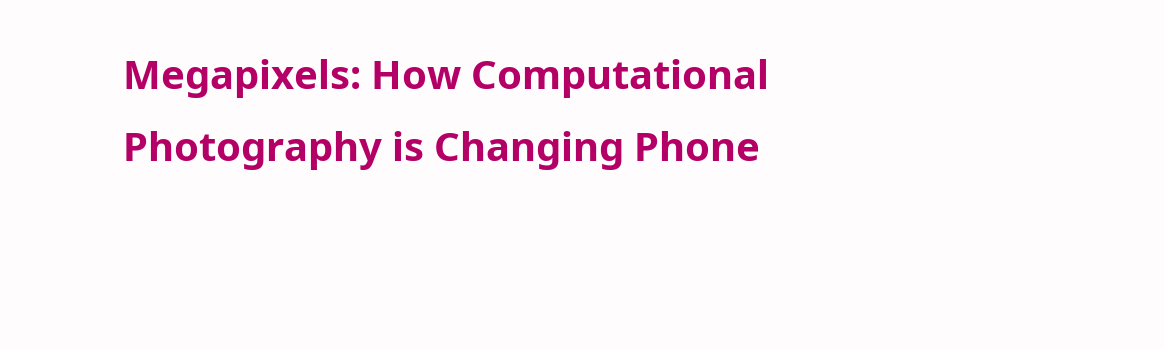Megapixels: How Computational Photography is Changing Phone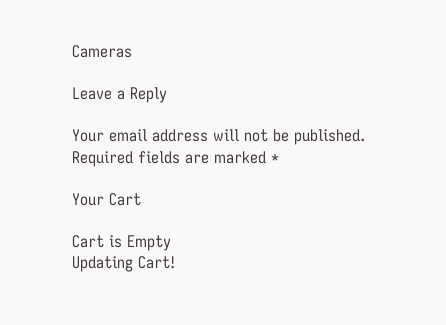Cameras

Leave a Reply

Your email address will not be published. Required fields are marked *

Your Cart

Cart is Empty
Updating Cart!